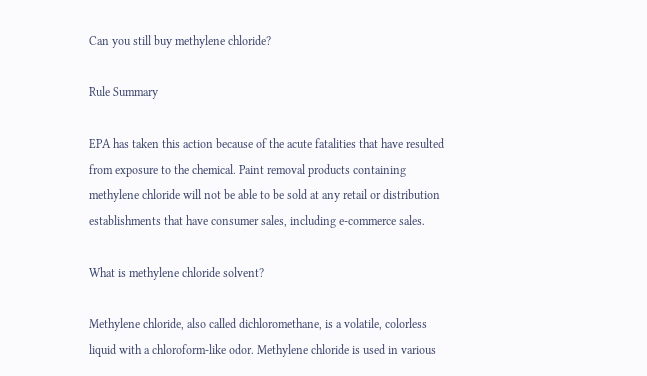Can you still buy methylene chloride?

Rule Summary

EPA has taken this action because of the acute fatalities that have resulted from exposure to the chemical. Paint removal products containing methylene chloride will not be able to be sold at any retail or distribution establishments that have consumer sales, including e-commerce sales.

What is methylene chloride solvent?

Methylene chloride, also called dichloromethane, is a volatile, colorless liquid with a chloroform-like odor. Methylene chloride is used in various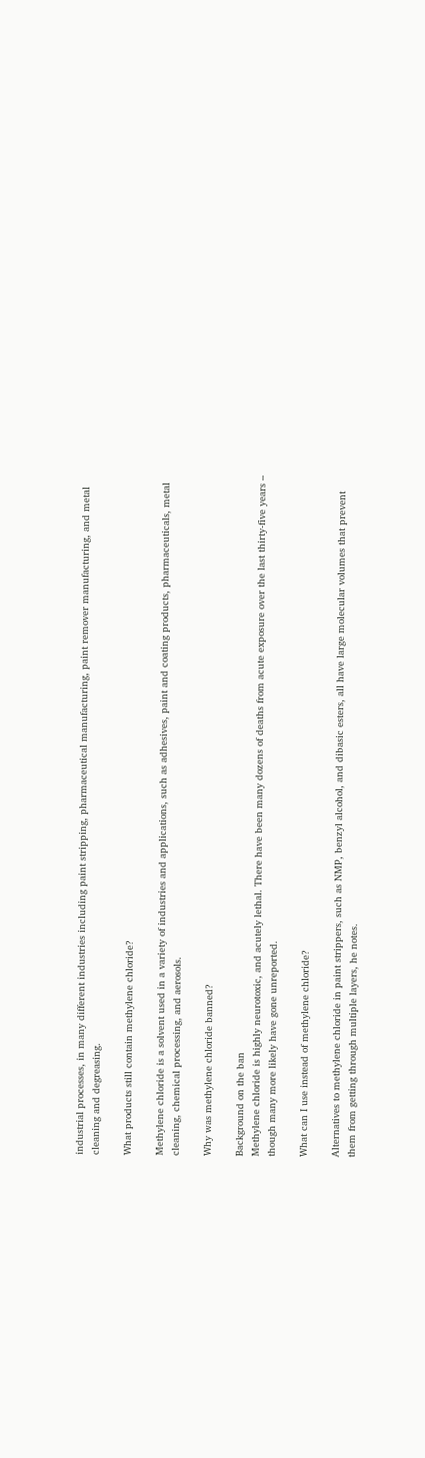industrial processes, in many different industries including paint stripping, pharmaceutical manufacturing, paint remover manufacturing, and metal cleaning and degreasing.

What products still contain methylene chloride?

Methylene chloride is a solvent used in a variety of industries and applications, such as adhesives, paint and coating products, pharmaceuticals, metal cleaning, chemical processing, and aerosols.

Why was methylene chloride banned?

Background on the ban
Methylene chloride is highly neurotoxic, and acutely lethal. There have been many dozens of deaths from acute exposure over the last thirty-five years – though many more likely have gone unreported.

What can I use instead of methylene chloride?

Alternatives to methylene chloride in paint strippers, such as NMP, benzyl alcohol, and dibasic esters, all have large molecular volumes that prevent them from getting through multiple layers, he notes.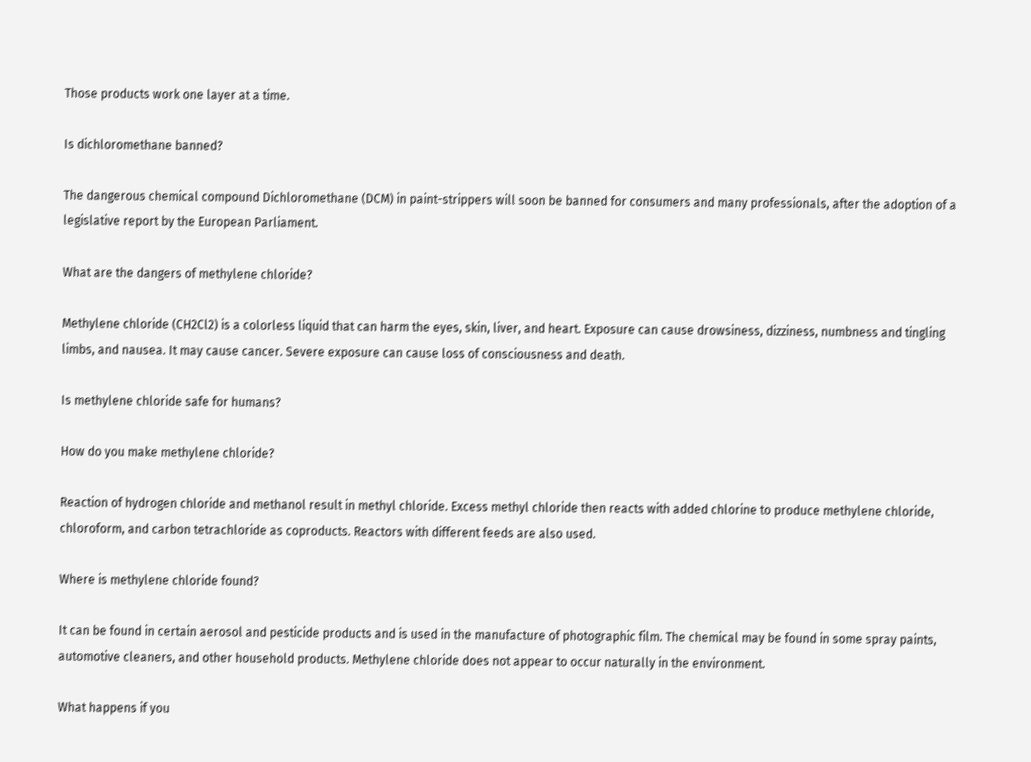Those products work one layer at a time.

Is dichloromethane banned?

The dangerous chemical compound Dichloromethane (DCM) in paint-strippers will soon be banned for consumers and many professionals, after the adoption of a legislative report by the European Parliament.

What are the dangers of methylene chloride?

Methylene chloride (CH2Cl2) is a colorless liquid that can harm the eyes, skin, liver, and heart. Exposure can cause drowsiness, dizziness, numbness and tingling limbs, and nausea. It may cause cancer. Severe exposure can cause loss of consciousness and death.

Is methylene chloride safe for humans?

How do you make methylene chloride?

Reaction of hydrogen chloride and methanol result in methyl chloride. Excess methyl chloride then reacts with added chlorine to produce methylene chloride, chloroform, and carbon tetrachloride as coproducts. Reactors with different feeds are also used.

Where is methylene chloride found?

It can be found in certain aerosol and pesticide products and is used in the manufacture of photographic film. The chemical may be found in some spray paints, automotive cleaners, and other household products. Methylene chloride does not appear to occur naturally in the environment.

What happens if you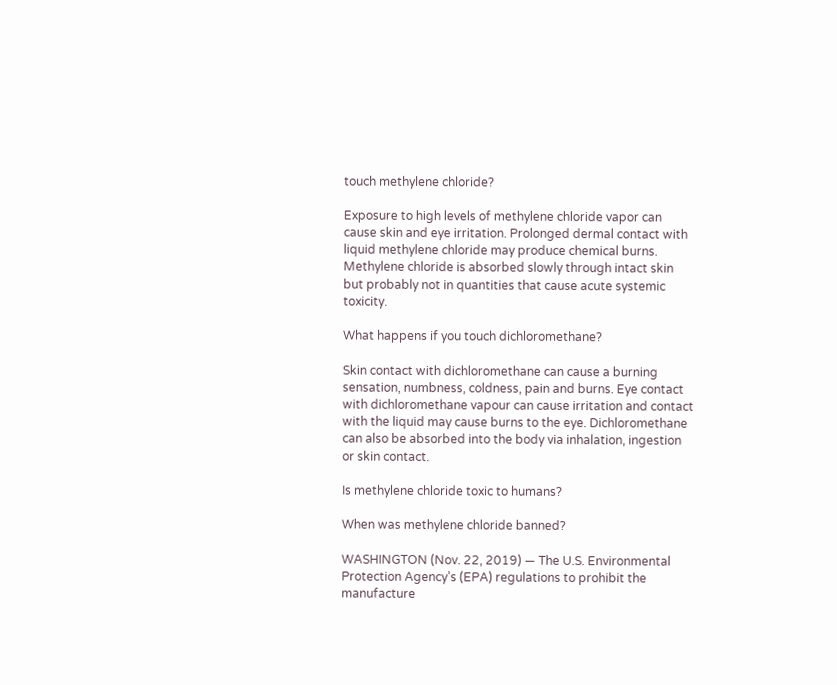touch methylene chloride?

Exposure to high levels of methylene chloride vapor can cause skin and eye irritation. Prolonged dermal contact with liquid methylene chloride may produce chemical burns. Methylene chloride is absorbed slowly through intact skin but probably not in quantities that cause acute systemic toxicity.

What happens if you touch dichloromethane?

Skin contact with dichloromethane can cause a burning sensation, numbness, coldness, pain and burns. Eye contact with dichloromethane vapour can cause irritation and contact with the liquid may cause burns to the eye. Dichloromethane can also be absorbed into the body via inhalation, ingestion or skin contact.

Is methylene chloride toxic to humans?

When was methylene chloride banned?

WASHINGTON (Nov. 22, 2019) — The U.S. Environmental Protection Agency’s (EPA) regulations to prohibit the manufacture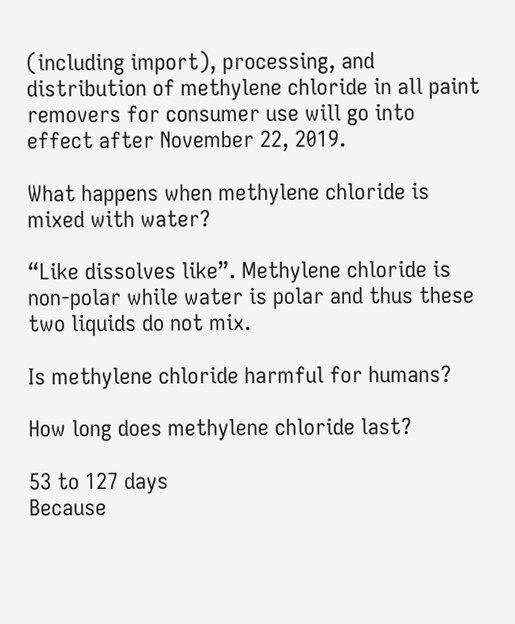(including import), processing, and distribution of methylene chloride in all paint removers for consumer use will go into effect after November 22, 2019.

What happens when methylene chloride is mixed with water?

“Like dissolves like”. Methylene chloride is non-polar while water is polar and thus these two liquids do not mix.

Is methylene chloride harmful for humans?

How long does methylene chloride last?

53 to 127 days
Because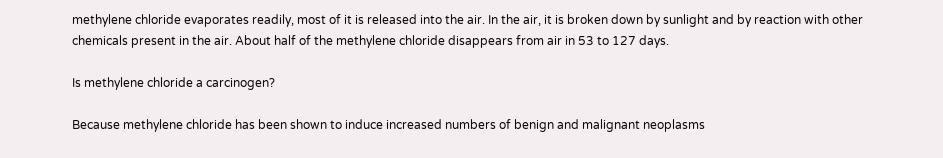methylene chloride evaporates readily, most of it is released into the air. In the air, it is broken down by sunlight and by reaction with other chemicals present in the air. About half of the methylene chloride disappears from air in 53 to 127 days.

Is methylene chloride a carcinogen?

Because methylene chloride has been shown to induce increased numbers of benign and malignant neoplasms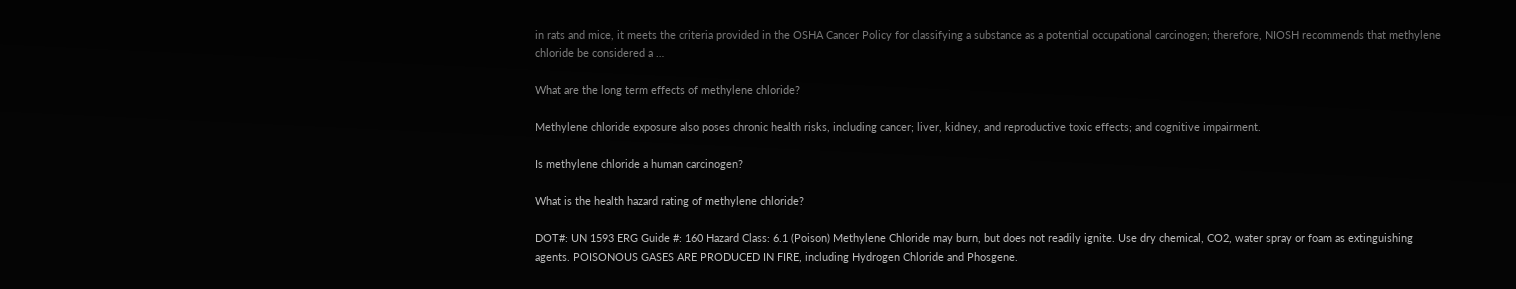in rats and mice, it meets the criteria provided in the OSHA Cancer Policy for classifying a substance as a potential occupational carcinogen; therefore, NIOSH recommends that methylene chloride be considered a …

What are the long term effects of methylene chloride?

Methylene chloride exposure also poses chronic health risks, including cancer; liver, kidney, and reproductive toxic effects; and cognitive impairment.

Is methylene chloride a human carcinogen?

What is the health hazard rating of methylene chloride?

DOT#: UN 1593 ERG Guide #: 160 Hazard Class: 6.1 (Poison) Methylene Chloride may burn, but does not readily ignite. Use dry chemical, CO2, water spray or foam as extinguishing agents. POISONOUS GASES ARE PRODUCED IN FIRE, including Hydrogen Chloride and Phosgene.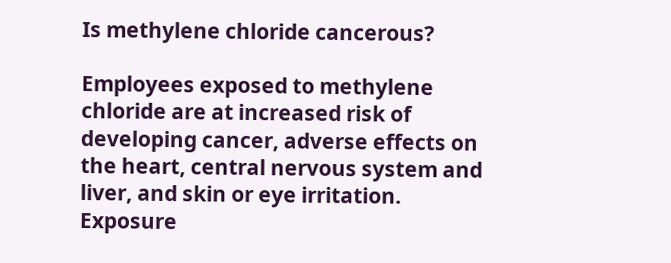Is methylene chloride cancerous?

Employees exposed to methylene chloride are at increased risk of developing cancer, adverse effects on the heart, central nervous system and liver, and skin or eye irritation. Exposure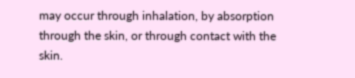may occur through inhalation, by absorption through the skin, or through contact with the skin.